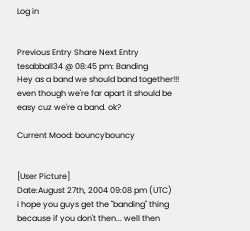Log in


Previous Entry Share Next Entry
tesabball34 @ 08:45 pm: Banding
Hey as a band we should band together!!! even though we're far apart it should be easy cuz we're a band. ok?

Current Mood: bouncybouncy


[User Picture]
Date:August 27th, 2004 09:08 pm (UTC)
i hope you guys get the "banding" thing because if you don't then... well then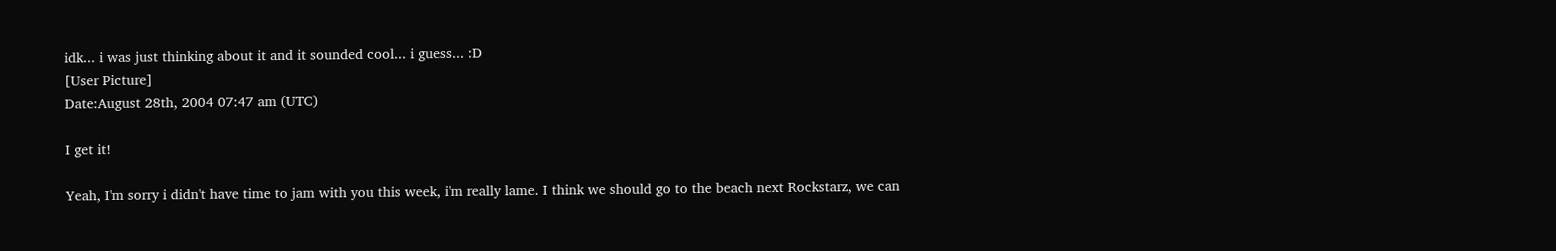idk... i was just thinking about it and it sounded cool... i guess... :D
[User Picture]
Date:August 28th, 2004 07:47 am (UTC)

I get it!

Yeah, I'm sorry i didn't have time to jam with you this week, i'm really lame. I think we should go to the beach next Rockstarz, we can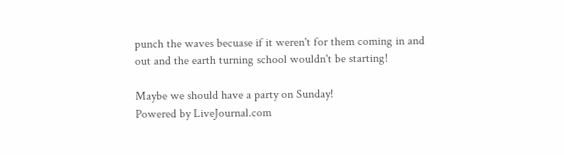punch the waves becuase if it weren't for them coming in and out and the earth turning school wouldn't be starting!

Maybe we should have a party on Sunday!
Powered by LiveJournal.com